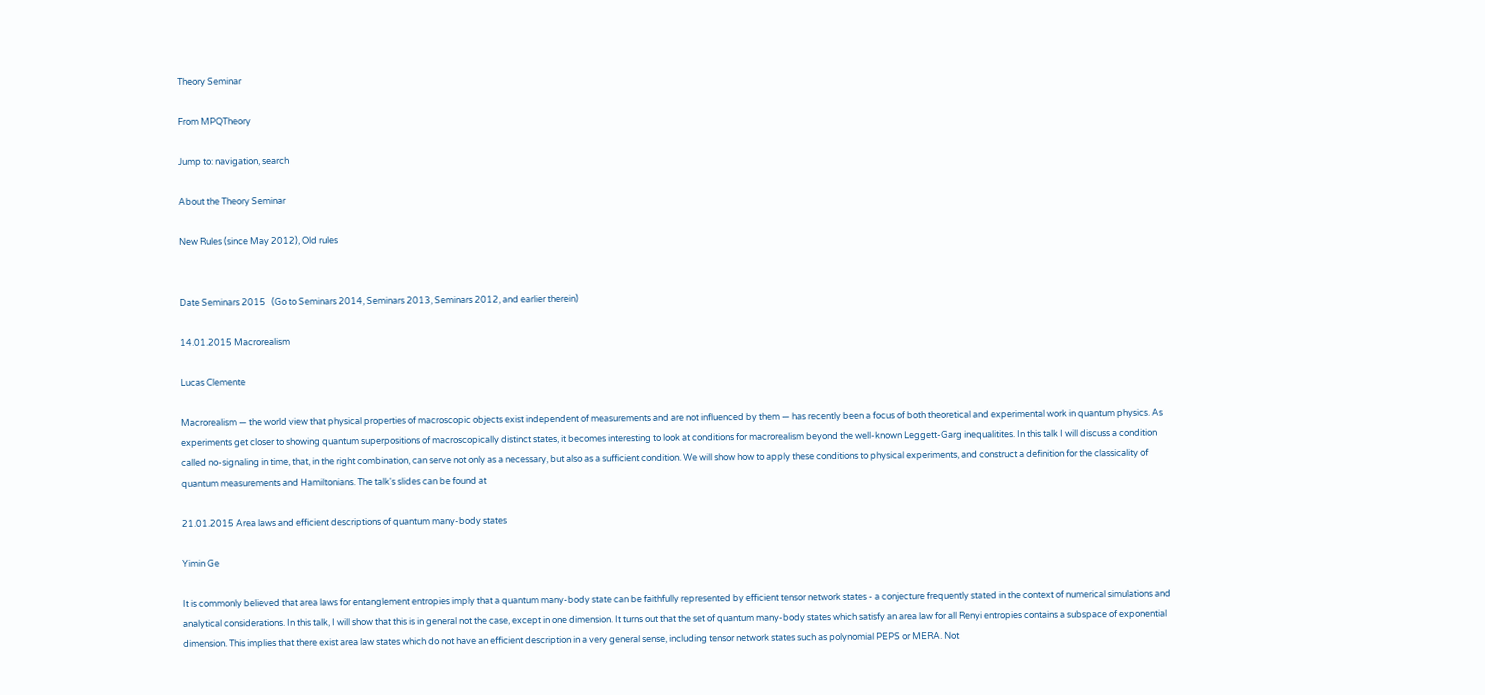Theory Seminar

From MPQTheory

Jump to: navigation, search

About the Theory Seminar

New Rules (since May 2012), Old rules


Date Seminars 2015   (Go to Seminars 2014, Seminars 2013, Seminars 2012, and earlier therein)

14.01.2015 Macrorealism

Lucas Clemente

Macrorealism — the world view that physical properties of macroscopic objects exist independent of measurements and are not influenced by them — has recently been a focus of both theoretical and experimental work in quantum physics. As experiments get closer to showing quantum superpositions of macroscopically distinct states, it becomes interesting to look at conditions for macrorealism beyond the well-known Leggett-Garg inequalitites. In this talk I will discuss a condition called no-signaling in time, that, in the right combination, can serve not only as a necessary, but also as a sufficient condition. We will show how to apply these conditions to physical experiments, and construct a definition for the classicality of quantum measurements and Hamiltonians. The talk's slides can be found at

21.01.2015 Area laws and efficient descriptions of quantum many-body states

Yimin Ge

It is commonly believed that area laws for entanglement entropies imply that a quantum many-body state can be faithfully represented by efficient tensor network states - a conjecture frequently stated in the context of numerical simulations and analytical considerations. In this talk, I will show that this is in general not the case, except in one dimension. It turns out that the set of quantum many-body states which satisfy an area law for all Renyi entropies contains a subspace of exponential dimension. This implies that there exist area law states which do not have an efficient description in a very general sense, including tensor network states such as polynomial PEPS or MERA. Not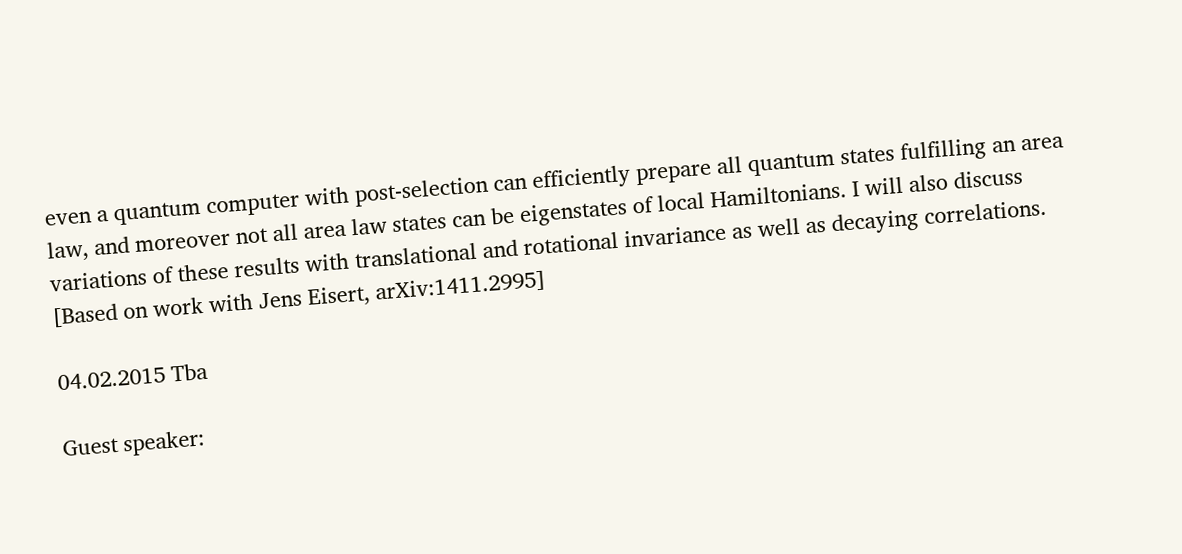even a quantum computer with post-selection can efficiently prepare all quantum states fulfilling an area law, and moreover not all area law states can be eigenstates of local Hamiltonians. I will also discuss variations of these results with translational and rotational invariance as well as decaying correlations. [Based on work with Jens Eisert, arXiv:1411.2995]

04.02.2015 Tba

Guest speaker: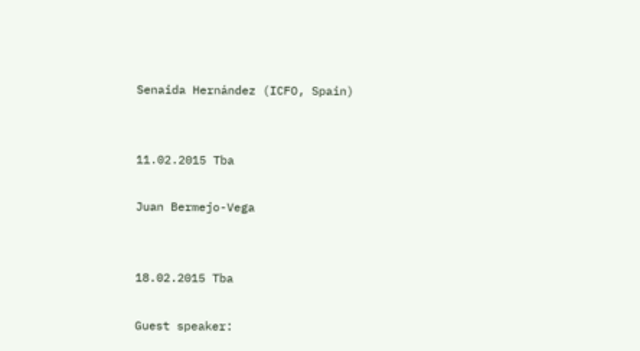Senaida Hernández (ICFO, Spain)


11.02.2015 Tba

Juan Bermejo-Vega


18.02.2015 Tba

Guest speaker: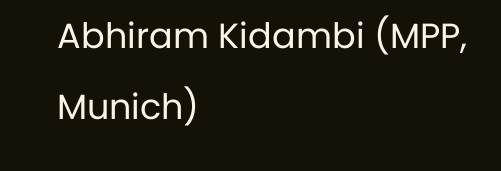Abhiram Kidambi (MPP, Munich)